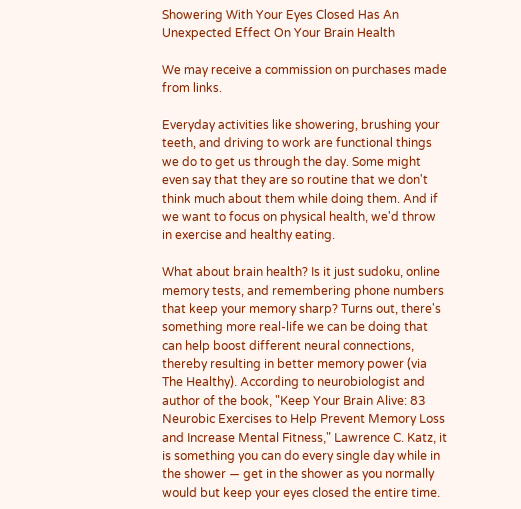Showering With Your Eyes Closed Has An Unexpected Effect On Your Brain Health

We may receive a commission on purchases made from links.

Everyday activities like showering, brushing your teeth, and driving to work are functional things we do to get us through the day. Some might even say that they are so routine that we don't think much about them while doing them. And if we want to focus on physical health, we'd throw in exercise and healthy eating.

What about brain health? Is it just sudoku, online memory tests, and remembering phone numbers that keep your memory sharp? Turns out, there's something more real-life we can be doing that can help boost different neural connections, thereby resulting in better memory power (via The Healthy). According to neurobiologist and author of the book, "Keep Your Brain Alive: 83 Neurobic Exercises to Help Prevent Memory Loss and Increase Mental Fitness," Lawrence C. Katz, it is something you can do every single day while in the shower — get in the shower as you normally would but keep your eyes closed the entire time.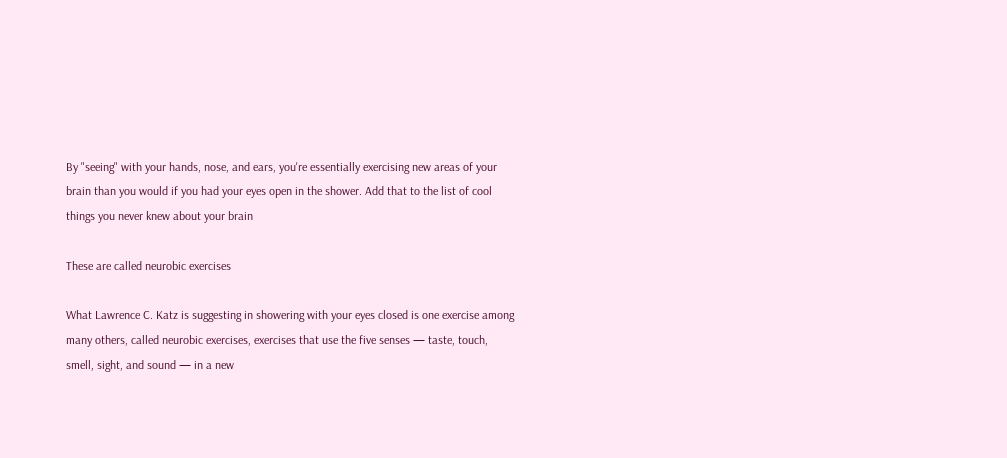By "seeing" with your hands, nose, and ears, you're essentially exercising new areas of your brain than you would if you had your eyes open in the shower. Add that to the list of cool things you never knew about your brain

These are called neurobic exercises

What Lawrence C. Katz is suggesting in showering with your eyes closed is one exercise among many others, called neurobic exercises, exercises that use the five senses — taste, touch, smell, sight, and sound — in a new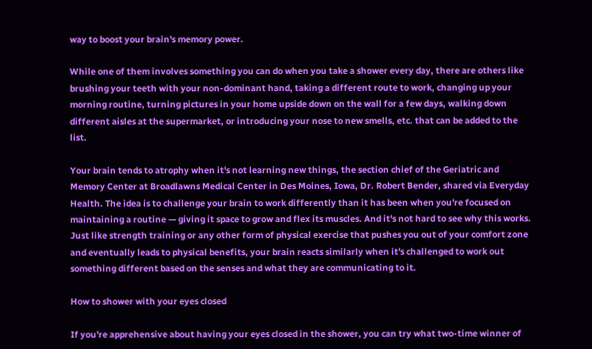way to boost your brain's memory power.

While one of them involves something you can do when you take a shower every day, there are others like brushing your teeth with your non-dominant hand, taking a different route to work, changing up your morning routine, turning pictures in your home upside down on the wall for a few days, walking down different aisles at the supermarket, or introducing your nose to new smells, etc. that can be added to the list.

Your brain tends to atrophy when it's not learning new things, the section chief of the Geriatric and Memory Center at Broadlawns Medical Center in Des Moines, Iowa, Dr. Robert Bender, shared via Everyday Health. The idea is to challenge your brain to work differently than it has been when you're focused on maintaining a routine — giving it space to grow and flex its muscles. And it's not hard to see why this works. Just like strength training or any other form of physical exercise that pushes you out of your comfort zone and eventually leads to physical benefits, your brain reacts similarly when it's challenged to work out something different based on the senses and what they are communicating to it.

How to shower with your eyes closed

If you're apprehensive about having your eyes closed in the shower, you can try what two-time winner of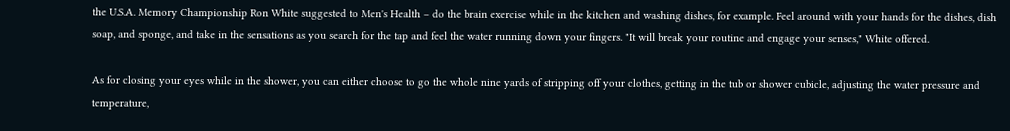the U.S.A. Memory Championship Ron White suggested to Men's Health – do the brain exercise while in the kitchen and washing dishes, for example. Feel around with your hands for the dishes, dish soap, and sponge, and take in the sensations as you search for the tap and feel the water running down your fingers. "It will break your routine and engage your senses," White offered.

As for closing your eyes while in the shower, you can either choose to go the whole nine yards of stripping off your clothes, getting in the tub or shower cubicle, adjusting the water pressure and temperature,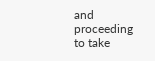and proceeding to take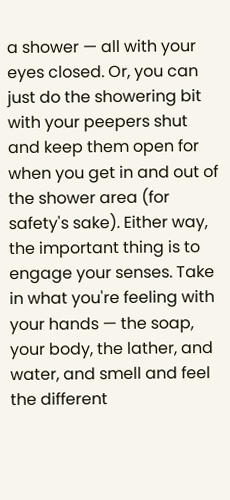a shower — all with your eyes closed. Or, you can just do the showering bit with your peepers shut and keep them open for when you get in and out of the shower area (for safety's sake). Either way, the important thing is to engage your senses. Take in what you're feeling with your hands — the soap, your body, the lather, and water, and smell and feel the different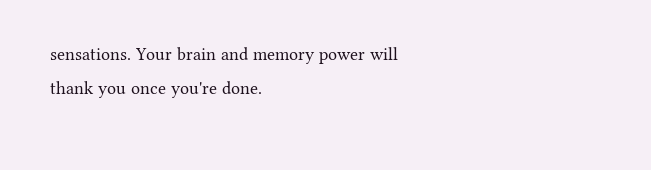sensations. Your brain and memory power will thank you once you're done.